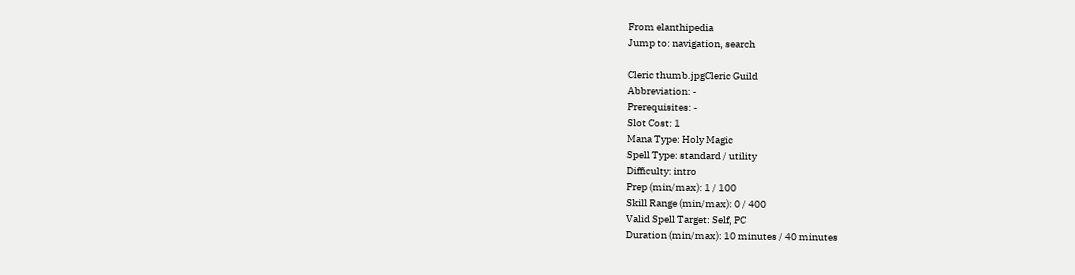From elanthipedia
Jump to: navigation, search

Cleric thumb.jpgCleric Guild
Abbreviation: -
Prerequisites: -
Slot Cost: 1
Mana Type: Holy Magic
Spell Type: standard / utility
Difficulty: intro
Prep (min/max): 1 / 100
Skill Range (min/max): 0 / 400
Valid Spell Target: Self, PC
Duration (min/max): 10 minutes / 40 minutes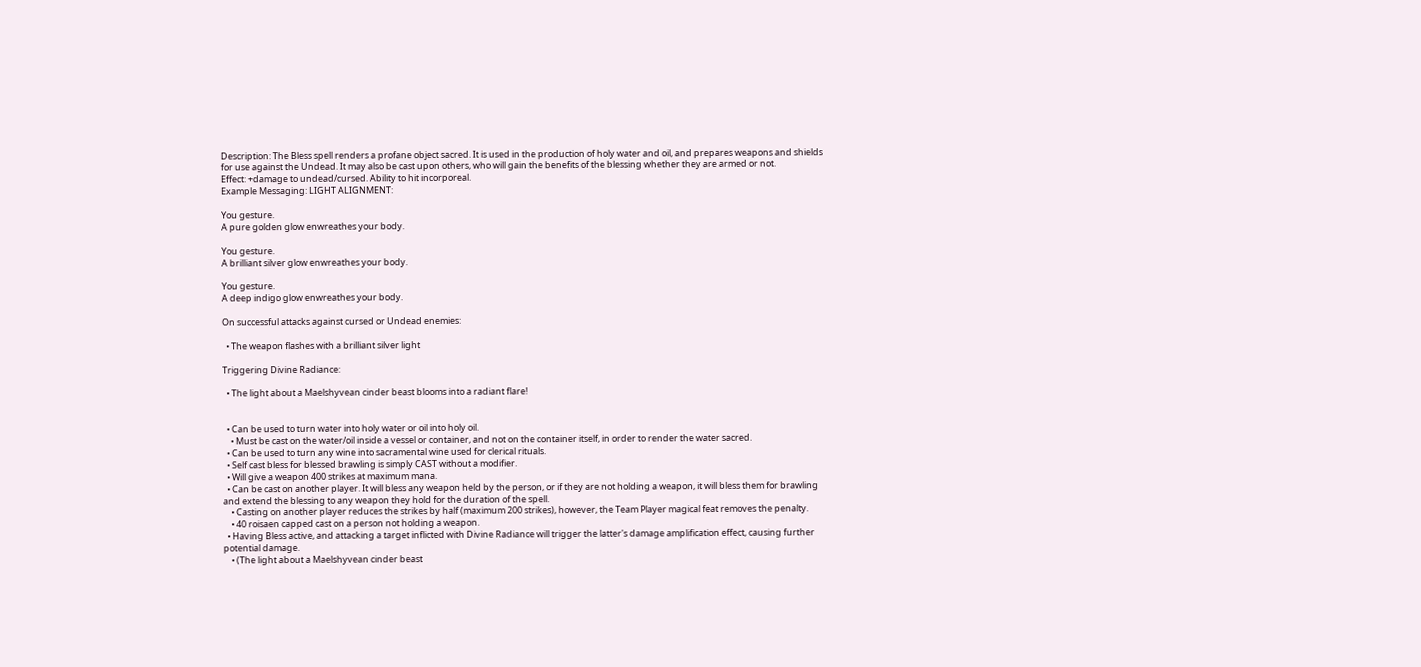Description: The Bless spell renders a profane object sacred. It is used in the production of holy water and oil, and prepares weapons and shields for use against the Undead. It may also be cast upon others, who will gain the benefits of the blessing whether they are armed or not.
Effect: +damage to undead/cursed. Ability to hit incorporeal.
Example Messaging: LIGHT ALIGNMENT:

You gesture.
A pure golden glow enwreathes your body.

You gesture.
A brilliant silver glow enwreathes your body.

You gesture.
A deep indigo glow enwreathes your body.

On successful attacks against cursed or Undead enemies:

  • The weapon flashes with a brilliant silver light

Triggering Divine Radiance:

  • The light about a Maelshyvean cinder beast blooms into a radiant flare!


  • Can be used to turn water into holy water or oil into holy oil.
    • Must be cast on the water/oil inside a vessel or container, and not on the container itself, in order to render the water sacred.
  • Can be used to turn any wine into sacramental wine used for clerical rituals.
  • Self cast bless for blessed brawling is simply CAST without a modifier.
  • Will give a weapon 400 strikes at maximum mana.
  • Can be cast on another player. It will bless any weapon held by the person, or if they are not holding a weapon, it will bless them for brawling and extend the blessing to any weapon they hold for the duration of the spell.
    • Casting on another player reduces the strikes by half (maximum 200 strikes), however, the Team Player magical feat removes the penalty.
    • 40 roisaen capped cast on a person not holding a weapon.
  • Having Bless active, and attacking a target inflicted with Divine Radiance will trigger the latter's damage amplification effect, causing further potential damage.
    • (The light about a Maelshyvean cinder beast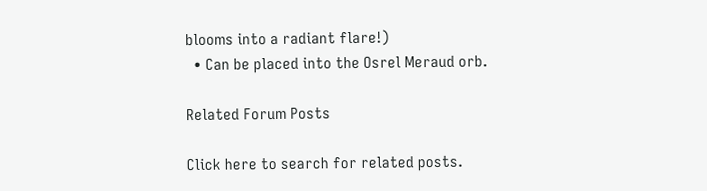blooms into a radiant flare!)
  • Can be placed into the Osrel Meraud orb.

Related Forum Posts

Click here to search for related posts.